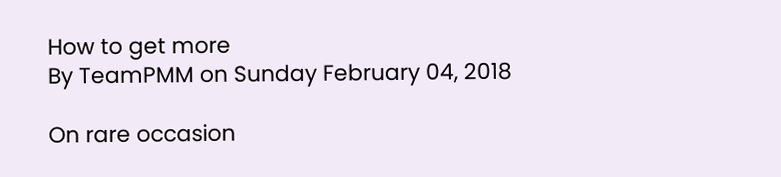How to get more
By TeamPMM on Sunday February 04, 2018

On rare occasion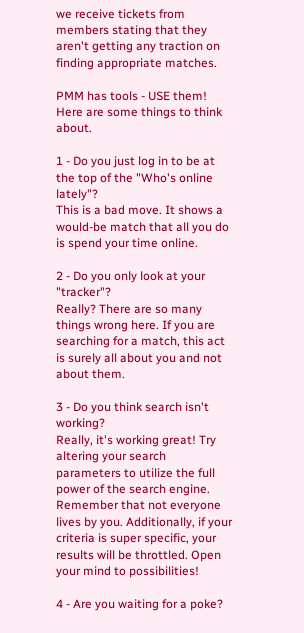we receive tickets from members stating that they aren't getting any traction on finding appropriate matches.

PMM has tools - USE them! Here are some things to think about.

1 - Do you just log in to be at the top of the "Who's online lately"?
This is a bad move. It shows a would-be match that all you do is spend your time online.

2 - Do you only look at your "tracker"?
Really? There are so many things wrong here. If you are searching for a match, this act is surely all about you and not about them.

3 - Do you think search isn't working?
Really, it's working great! Try altering your search parameters to utilize the full power of the search engine. Remember that not everyone lives by you. Additionally, if your criteria is super specific, your results will be throttled. Open your mind to possibilities!

4 - Are you waiting for a poke?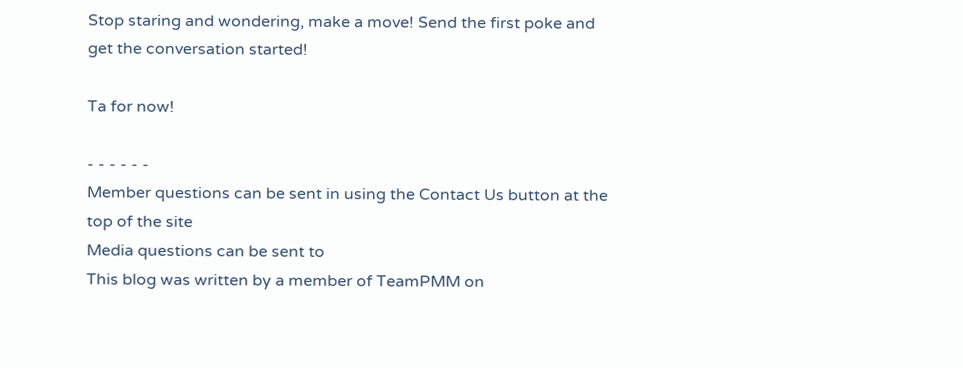Stop staring and wondering, make a move! Send the first poke and get the conversation started!

Ta for now!

- - - - - -
Member questions can be sent in using the Contact Us button at the top of the site
Media questions can be sent to
This blog was written by a member of TeamPMM on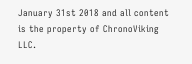January 31st 2018 and all content is the property of ChronoViking LLC.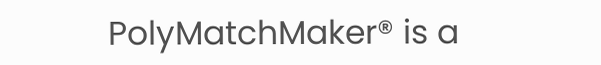PolyMatchMaker® is a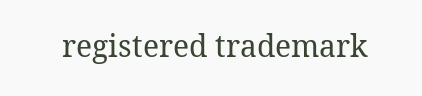registered trademark